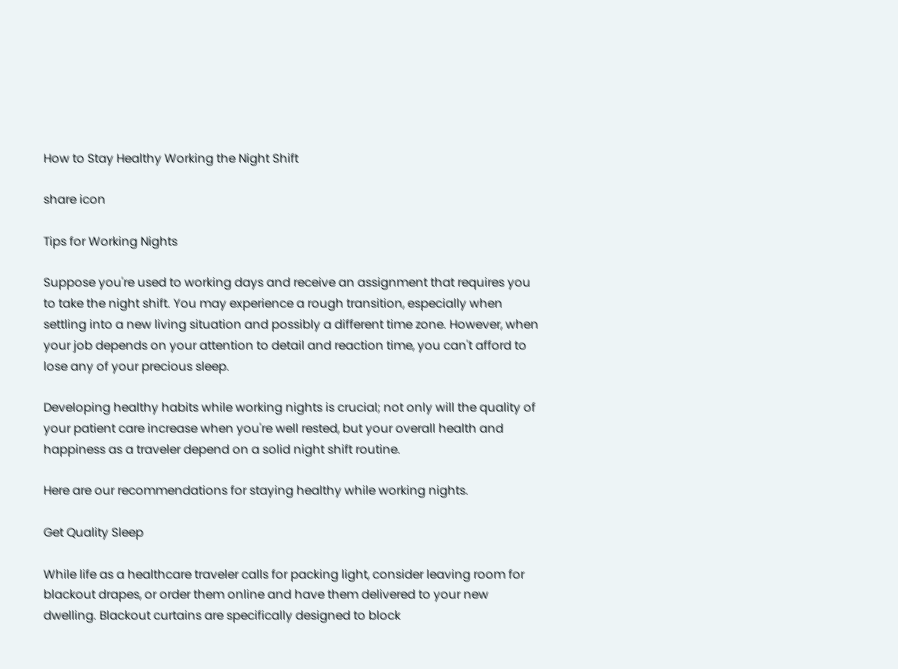How to Stay Healthy Working the Night Shift

share icon

Tips for Working Nights

Suppose you're used to working days and receive an assignment that requires you to take the night shift. You may experience a rough transition, especially when settling into a new living situation and possibly a different time zone. However, when your job depends on your attention to detail and reaction time, you can't afford to lose any of your precious sleep.

Developing healthy habits while working nights is crucial; not only will the quality of your patient care increase when you're well rested, but your overall health and happiness as a traveler depend on a solid night shift routine.

Here are our recommendations for staying healthy while working nights.

Get Quality Sleep

While life as a healthcare traveler calls for packing light, consider leaving room for blackout drapes, or order them online and have them delivered to your new dwelling. Blackout curtains are specifically designed to block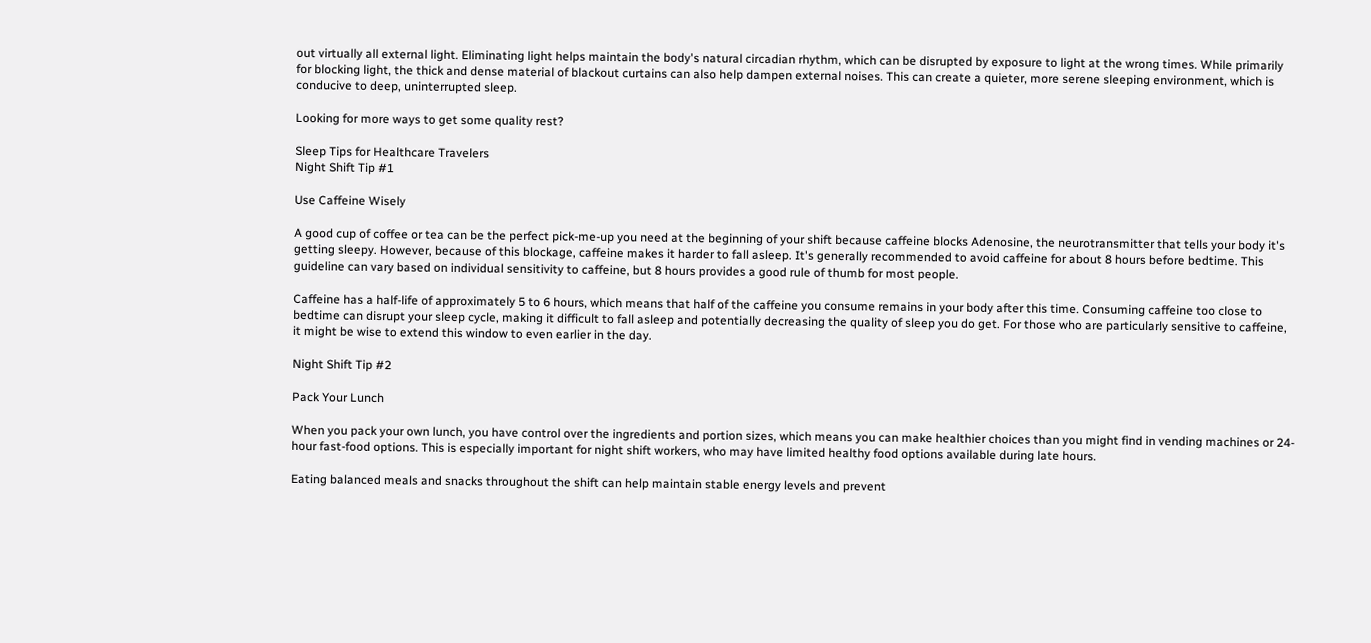out virtually all external light. Eliminating light helps maintain the body's natural circadian rhythm, which can be disrupted by exposure to light at the wrong times. While primarily for blocking light, the thick and dense material of blackout curtains can also help dampen external noises. This can create a quieter, more serene sleeping environment, which is conducive to deep, uninterrupted sleep.

Looking for more ways to get some quality rest?

Sleep Tips for Healthcare Travelers
Night Shift Tip #1

Use Caffeine Wisely

A good cup of coffee or tea can be the perfect pick-me-up you need at the beginning of your shift because caffeine blocks Adenosine, the neurotransmitter that tells your body it's getting sleepy. However, because of this blockage, caffeine makes it harder to fall asleep. It's generally recommended to avoid caffeine for about 8 hours before bedtime. This guideline can vary based on individual sensitivity to caffeine, but 8 hours provides a good rule of thumb for most people.

Caffeine has a half-life of approximately 5 to 6 hours, which means that half of the caffeine you consume remains in your body after this time. Consuming caffeine too close to bedtime can disrupt your sleep cycle, making it difficult to fall asleep and potentially decreasing the quality of sleep you do get. For those who are particularly sensitive to caffeine, it might be wise to extend this window to even earlier in the day.

Night Shift Tip #2

Pack Your Lunch

When you pack your own lunch, you have control over the ingredients and portion sizes, which means you can make healthier choices than you might find in vending machines or 24-hour fast-food options. This is especially important for night shift workers, who may have limited healthy food options available during late hours.

Eating balanced meals and snacks throughout the shift can help maintain stable energy levels and prevent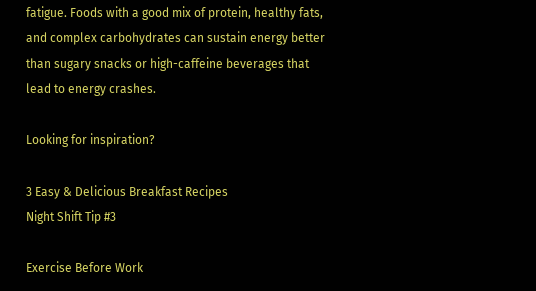fatigue. Foods with a good mix of protein, healthy fats, and complex carbohydrates can sustain energy better than sugary snacks or high-caffeine beverages that lead to energy crashes.

Looking for inspiration?

3 Easy & Delicious Breakfast Recipes
Night Shift Tip #3

Exercise Before Work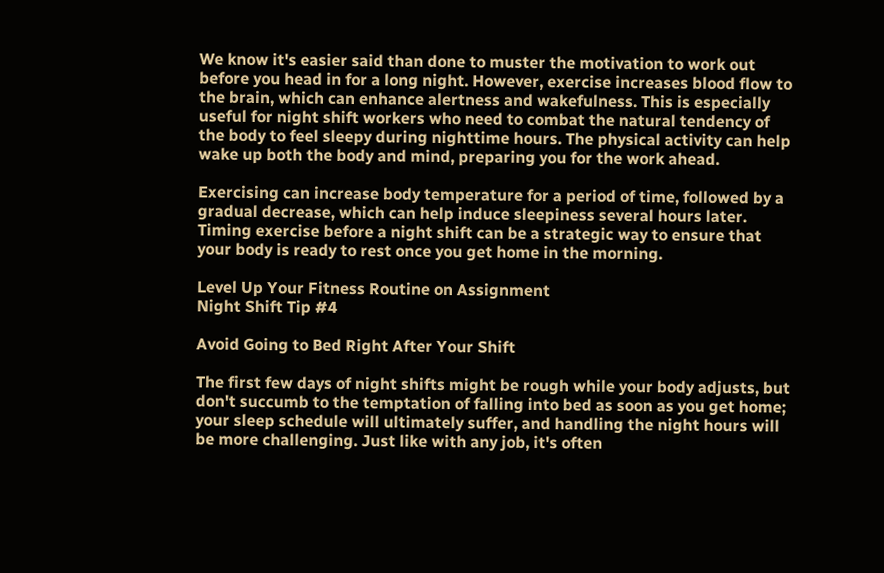We know it's easier said than done to muster the motivation to work out before you head in for a long night. However, exercise increases blood flow to the brain, which can enhance alertness and wakefulness. This is especially useful for night shift workers who need to combat the natural tendency of the body to feel sleepy during nighttime hours. The physical activity can help wake up both the body and mind, preparing you for the work ahead.

Exercising can increase body temperature for a period of time, followed by a gradual decrease, which can help induce sleepiness several hours later. Timing exercise before a night shift can be a strategic way to ensure that your body is ready to rest once you get home in the morning.

Level Up Your Fitness Routine on Assignment
Night Shift Tip #4

Avoid Going to Bed Right After Your Shift

The first few days of night shifts might be rough while your body adjusts, but don't succumb to the temptation of falling into bed as soon as you get home; your sleep schedule will ultimately suffer, and handling the night hours will be more challenging. Just like with any job, it's often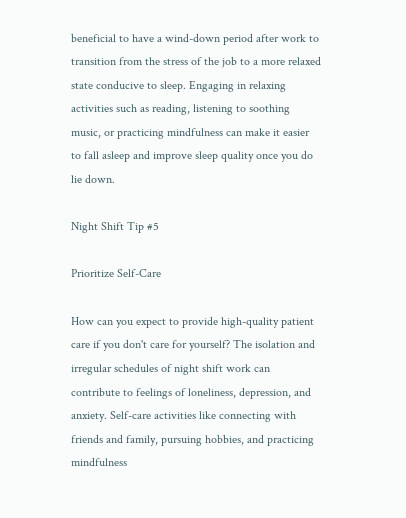beneficial to have a wind-down period after work to transition from the stress of the job to a more relaxed state conducive to sleep. Engaging in relaxing activities such as reading, listening to soothing music, or practicing mindfulness can make it easier to fall asleep and improve sleep quality once you do lie down.

Night Shift Tip #5

Prioritize Self-Care

How can you expect to provide high-quality patient care if you don't care for yourself? The isolation and irregular schedules of night shift work can contribute to feelings of loneliness, depression, and anxiety. Self-care activities like connecting with friends and family, pursuing hobbies, and practicing mindfulness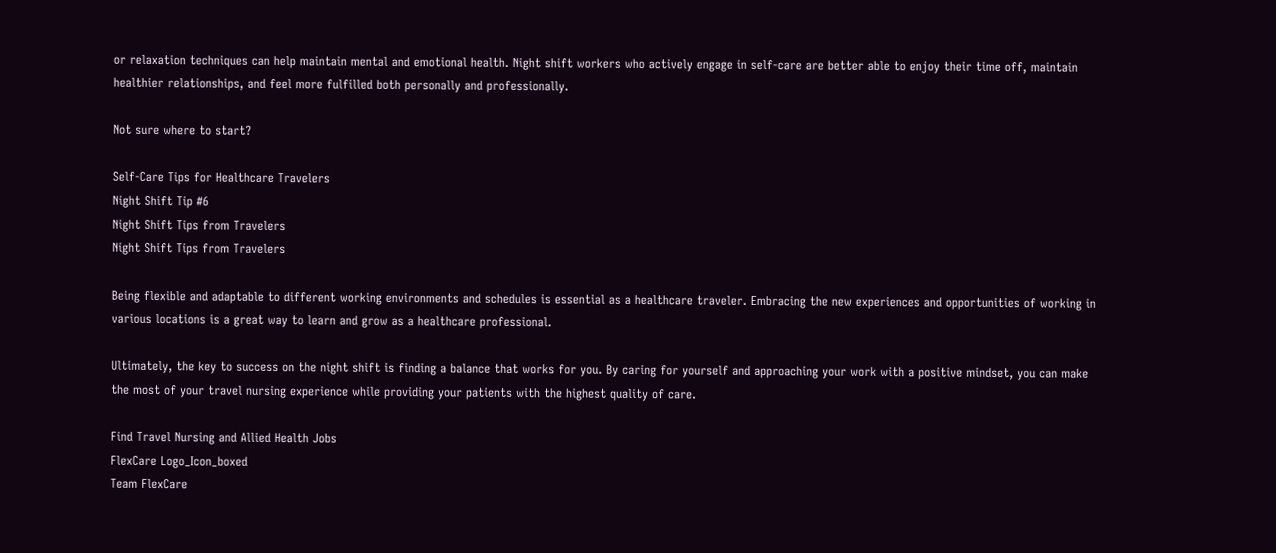or relaxation techniques can help maintain mental and emotional health. Night shift workers who actively engage in self-care are better able to enjoy their time off, maintain healthier relationships, and feel more fulfilled both personally and professionally.

Not sure where to start?

Self-Care Tips for Healthcare Travelers
Night Shift Tip #6
Night Shift Tips from Travelers
Night Shift Tips from Travelers

Being flexible and adaptable to different working environments and schedules is essential as a healthcare traveler. Embracing the new experiences and opportunities of working in various locations is a great way to learn and grow as a healthcare professional.

Ultimately, the key to success on the night shift is finding a balance that works for you. By caring for yourself and approaching your work with a positive mindset, you can make the most of your travel nursing experience while providing your patients with the highest quality of care.

Find Travel Nursing and Allied Health Jobs
FlexCare Logo_Icon_boxed
Team FlexCare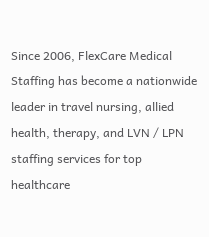Since 2006, FlexCare Medical Staffing has become a nationwide leader in travel nursing, allied health, therapy, and LVN / LPN staffing services for top healthcare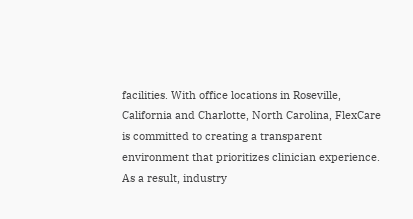facilities. With office locations in Roseville, California and Charlotte, North Carolina, FlexCare is committed to creating a transparent environment that prioritizes clinician experience. As a result, industry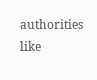authorities like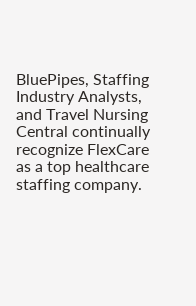BluePipes, Staffing Industry Analysts, and Travel Nursing Central continually recognize FlexCare as a top healthcare staffing company.